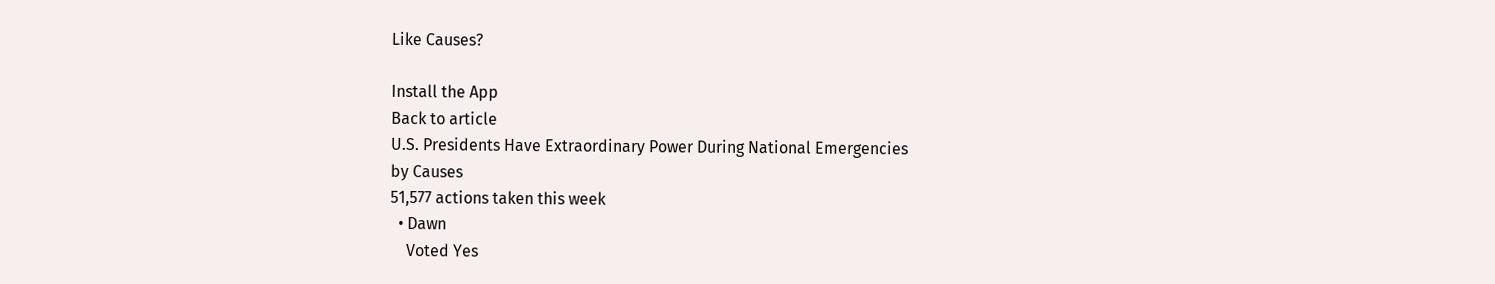Like Causes?

Install the App
Back to article
U.S. Presidents Have Extraordinary Power During National Emergencies
by Causes
51,577 actions taken this week
  • Dawn
    Voted Yes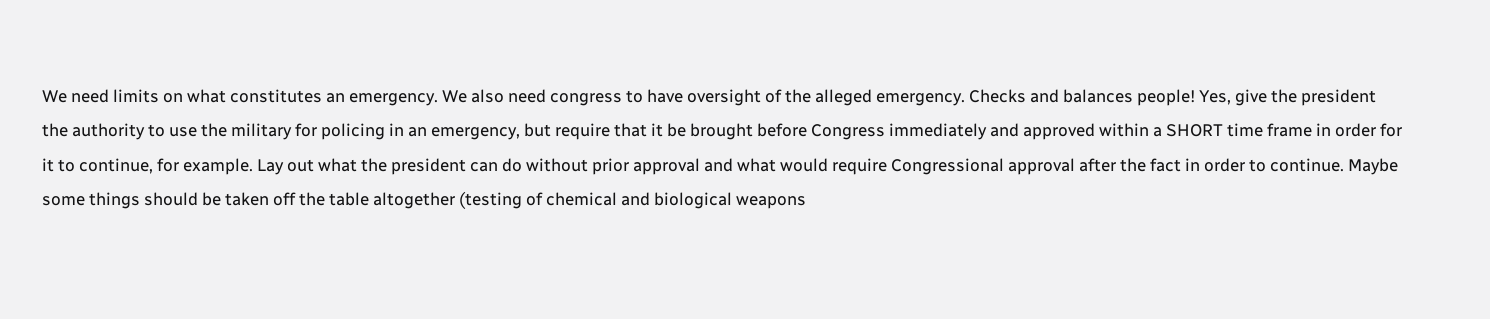We need limits on what constitutes an emergency. We also need congress to have oversight of the alleged emergency. Checks and balances people! Yes, give the president the authority to use the military for policing in an emergency, but require that it be brought before Congress immediately and approved within a SHORT time frame in order for it to continue, for example. Lay out what the president can do without prior approval and what would require Congressional approval after the fact in order to continue. Maybe some things should be taken off the table altogether (testing of chemical and biological weapons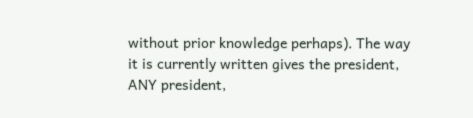without prior knowledge perhaps). The way it is currently written gives the president, ANY president,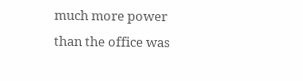much more power than the office was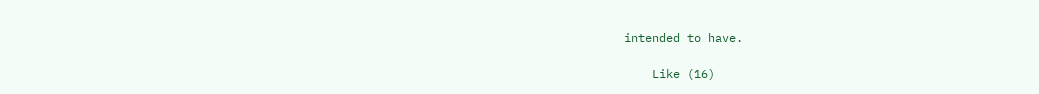intended to have.

    Like (16)